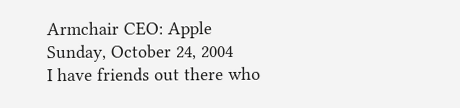Armchair CEO: Apple
Sunday, October 24, 2004
I have friends out there who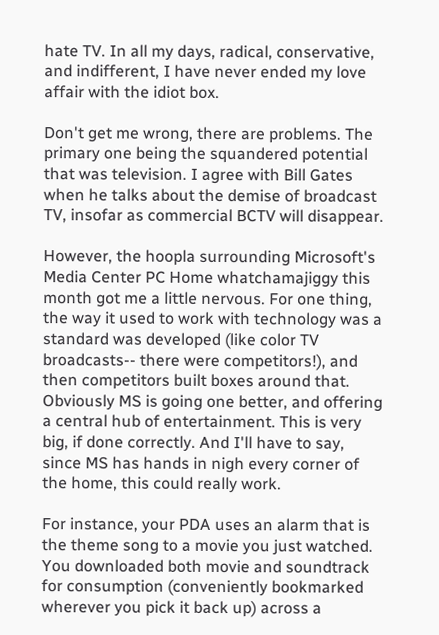hate TV. In all my days, radical, conservative, and indifferent, I have never ended my love affair with the idiot box.

Don't get me wrong, there are problems. The primary one being the squandered potential that was television. I agree with Bill Gates when he talks about the demise of broadcast TV, insofar as commercial BCTV will disappear.

However, the hoopla surrounding Microsoft's Media Center PC Home whatchamajiggy this month got me a little nervous. For one thing, the way it used to work with technology was a standard was developed (like color TV broadcasts-- there were competitors!), and then competitors built boxes around that. Obviously MS is going one better, and offering a central hub of entertainment. This is very big, if done correctly. And I'll have to say, since MS has hands in nigh every corner of the home, this could really work.

For instance, your PDA uses an alarm that is the theme song to a movie you just watched. You downloaded both movie and soundtrack for consumption (conveniently bookmarked wherever you pick it back up) across a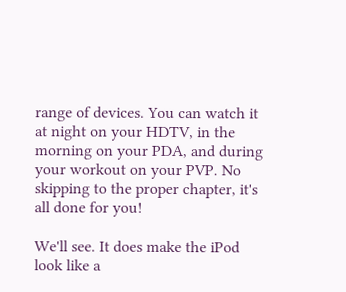range of devices. You can watch it at night on your HDTV, in the morning on your PDA, and during your workout on your PVP. No skipping to the proper chapter, it's all done for you!

We'll see. It does make the iPod look like a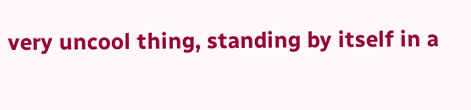very uncool thing, standing by itself in a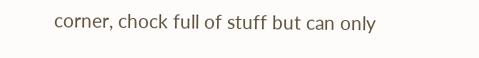corner, chock full of stuff but can only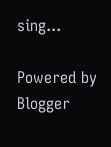sing...

Powered by Blogger